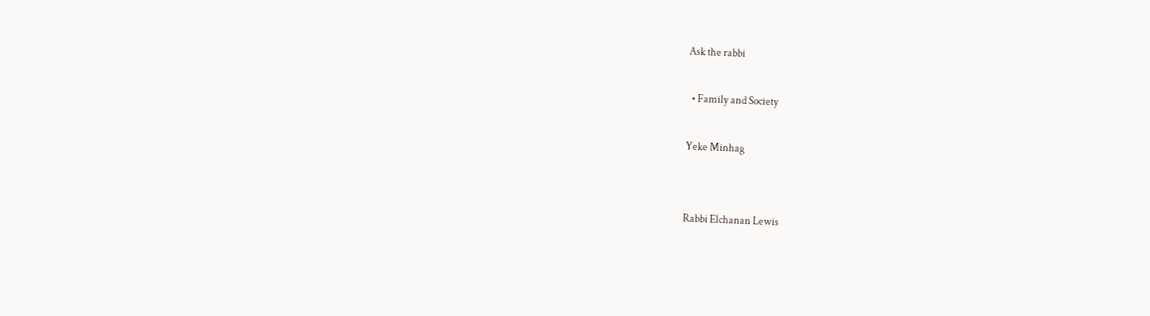Ask the rabbi

  • Family and Society

Yeke Minhag


Rabbi Elchanan Lewis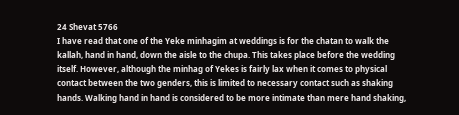24 Shevat 5766
I have read that one of the Yeke minhagim at weddings is for the chatan to walk the kallah, hand in hand, down the aisle to the chupa. This takes place before the wedding itself. However, although the minhag of Yekes is fairly lax when it comes to physical contact between the two genders, this is limited to necessary contact such as shaking hands. Walking hand in hand is considered to be more intimate than mere hand shaking,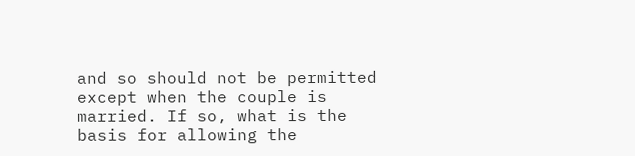and so should not be permitted except when the couple is married. If so, what is the basis for allowing the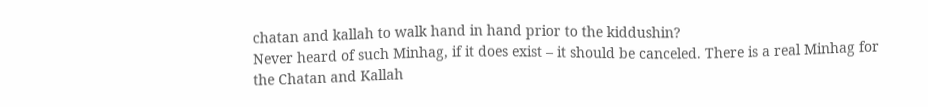chatan and kallah to walk hand in hand prior to the kiddushin?
Never heard of such Minhag, if it does exist – it should be canceled. There is a real Minhag for the Chatan and Kallah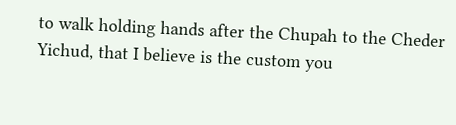to walk holding hands after the Chupah to the Cheder Yichud, that I believe is the custom you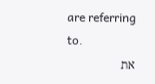are referring to.
את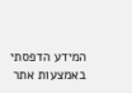המידע הדפסתי באמצעות אתר